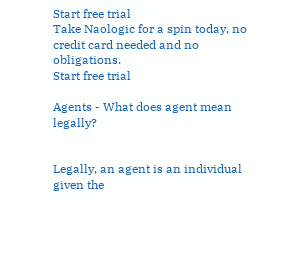Start free trial
Take Naologic for a spin today, no credit card needed and no obligations.
Start free trial

Agents - What does agent mean legally?


Legally, an agent is an individual given the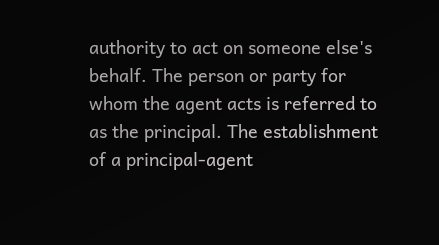authority to act on someone else's behalf. The person or party for whom the agent acts is referred to as the principal. The establishment of a principal-agent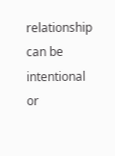relationship can be intentional or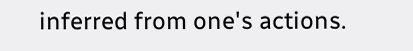inferred from one's actions.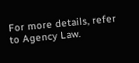For more details, refer to Agency Law.